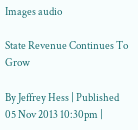Images audio

State Revenue Continues To Grow

By Jeffrey Hess | Published 05 Nov 2013 10:30pm |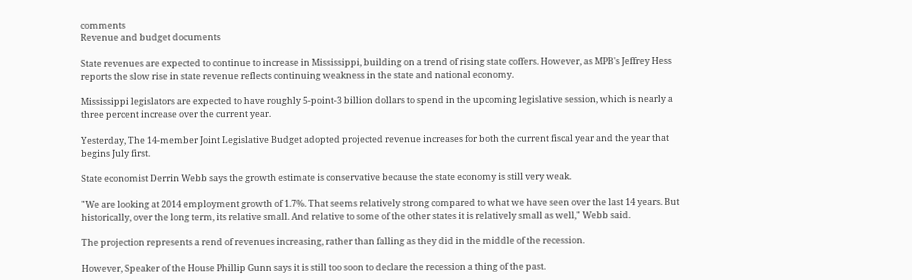comments
Revenue and budget documents

State revenues are expected to continue to increase in Mississippi, building on a trend of rising state coffers. However, as MPB's Jeffrey Hess reports the slow rise in state revenue reflects continuing weakness in the state and national economy.

Mississippi legislators are expected to have roughly 5-point-3 billion dollars to spend in the upcoming legislative session, which is nearly a three percent increase over the current year.

Yesterday, The 14-member Joint Legislative Budget adopted projected revenue increases for both the current fiscal year and the year that begins July first.

State economist Derrin Webb says the growth estimate is conservative because the state economy is still very weak.

"We are looking at 2014 employment growth of 1.7%. That seems relatively strong compared to what we have seen over the last 14 years. But historically, over the long term, its relative small. And relative to some of the other states it is relatively small as well," Webb said.

The projection represents a rend of revenues increasing, rather than falling as they did in the middle of the recession.

However, Speaker of the House Phillip Gunn says it is still too soon to declare the recession a thing of the past.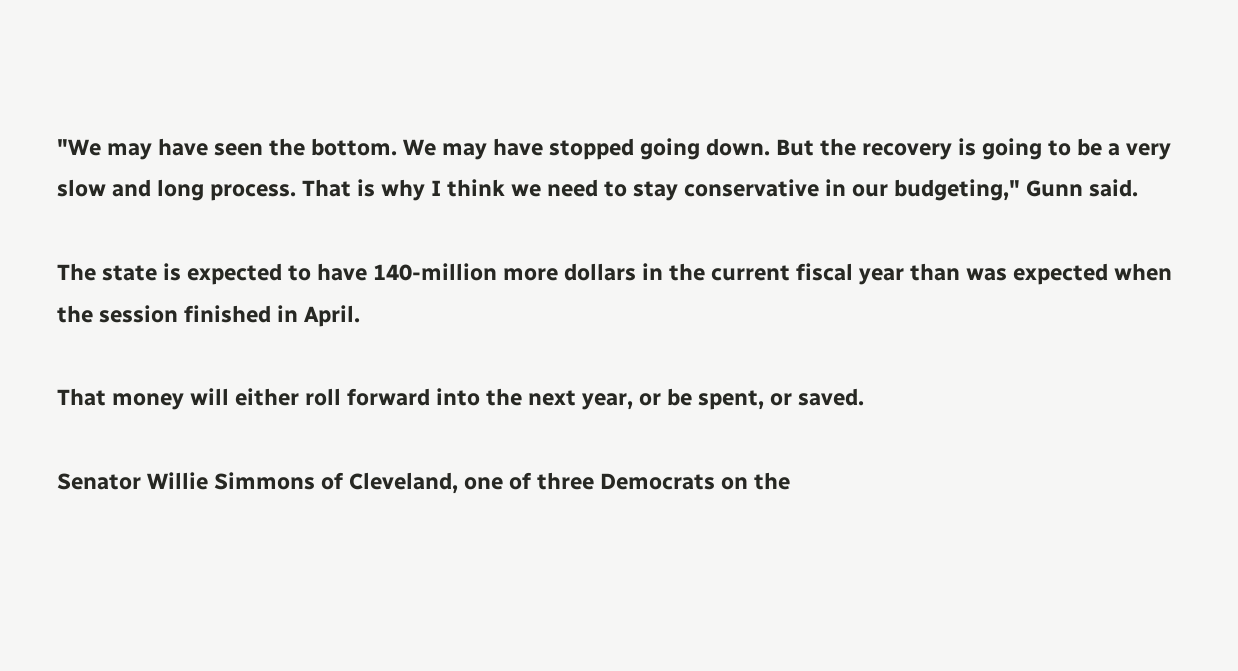"We may have seen the bottom. We may have stopped going down. But the recovery is going to be a very slow and long process. That is why I think we need to stay conservative in our budgeting," Gunn said.

The state is expected to have 140-million more dollars in the current fiscal year than was expected when the session finished in April.

That money will either roll forward into the next year, or be spent, or saved.

Senator Willie Simmons of Cleveland, one of three Democrats on the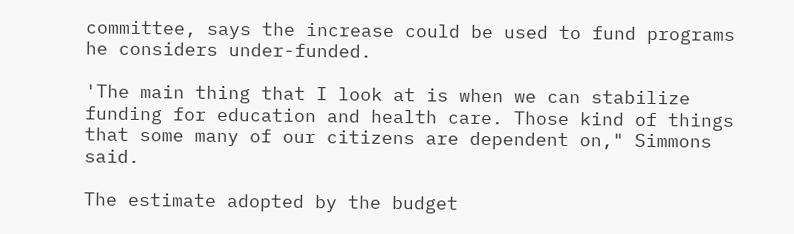committee, says the increase could be used to fund programs he considers under-funded.

'The main thing that I look at is when we can stabilize funding for education and health care. Those kind of things that some many of our citizens are dependent on," Simmons said.

The estimate adopted by the budget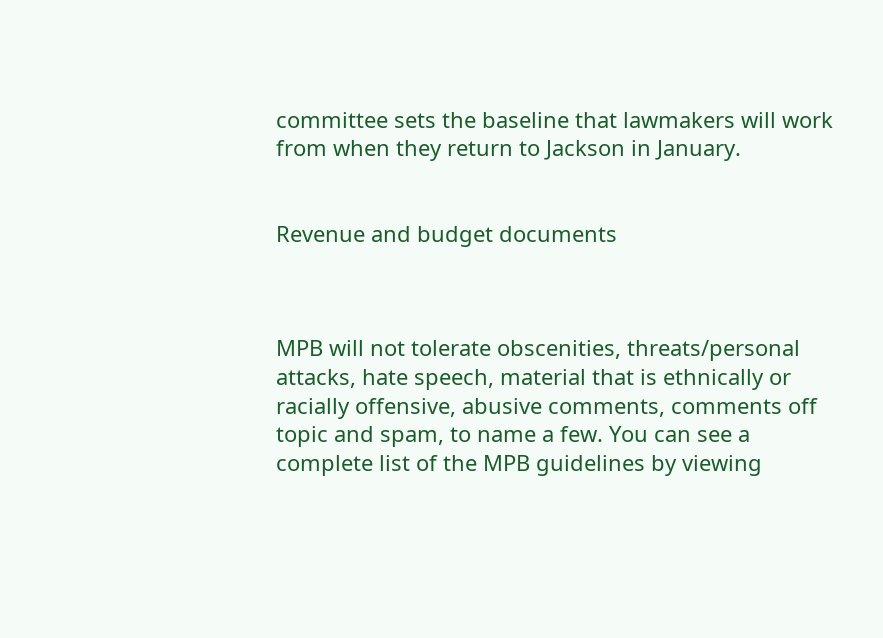committee sets the baseline that lawmakers will work from when they return to Jackson in January.


Revenue and budget documents



MPB will not tolerate obscenities, threats/personal attacks, hate speech, material that is ethnically or racially offensive, abusive comments, comments off topic and spam, to name a few. You can see a complete list of the MPB guidelines by viewing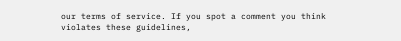our terms of service. If you spot a comment you think violates these guidelines,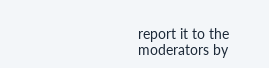report it to the moderators by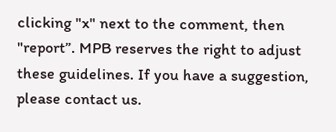clicking "x" next to the comment, then "report”. MPB reserves the right to adjust these guidelines. If you have a suggestion, please contact us.